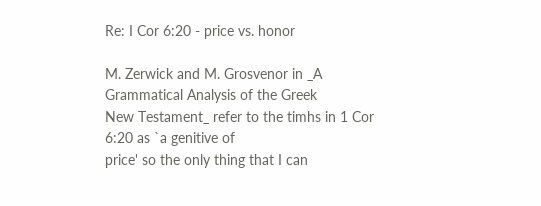Re: I Cor 6:20 - price vs. honor

M. Zerwick and M. Grosvenor in _A Grammatical Analysis of the Greek
New Testament_ refer to the timhs in 1 Cor 6:20 as `a genitive of
price' so the only thing that I can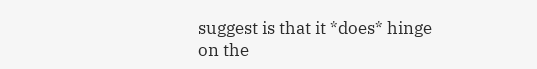suggest is that it *does* hinge
on the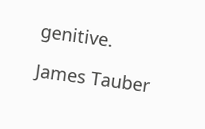genitive.

James Tauber